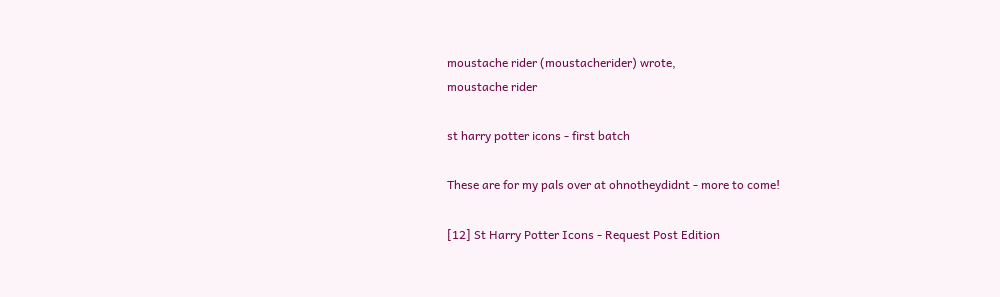moustache rider (moustacherider) wrote,
moustache rider

st harry potter icons - first batch

These are for my pals over at ohnotheydidnt - more to come!

[12] St Harry Potter Icons - Request Post Edition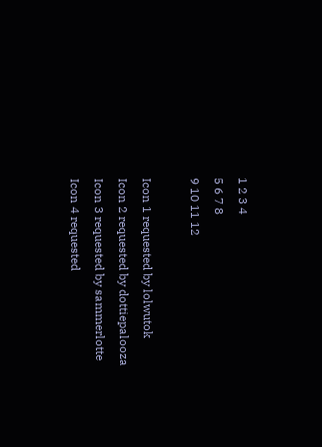1 2 3 4
5 6 7 8
9 10 11 12

Icon 1 requested by lolwutok
Icon 2 requested by dottiepalooza
Icon 3 requested by sammerlotte
Icon 4 requested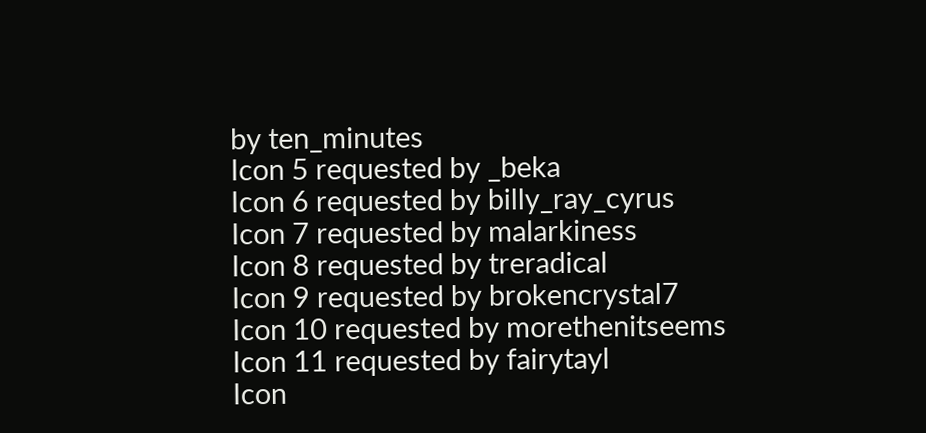by ten_minutes
Icon 5 requested by _beka
Icon 6 requested by billy_ray_cyrus
Icon 7 requested by malarkiness
Icon 8 requested by treradical
Icon 9 requested by brokencrystal7
Icon 10 requested by morethenitseems
Icon 11 requested by fairytayl
Icon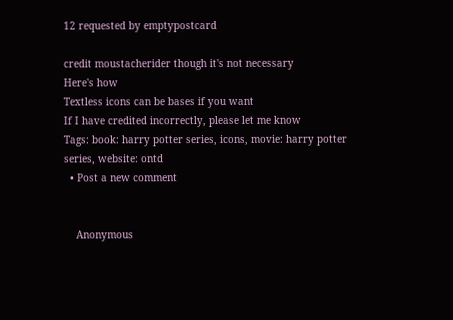12 requested by emptypostcard

credit moustacherider though it's not necessary
Here's how
Textless icons can be bases if you want
If I have credited incorrectly, please let me know
Tags: book: harry potter series, icons, movie: harry potter series, website: ontd
  • Post a new comment


    Anonymous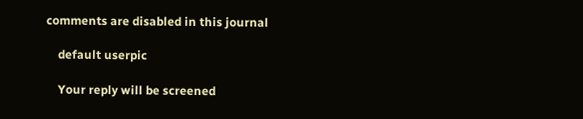comments are disabled in this journal

    default userpic

    Your reply will be screened